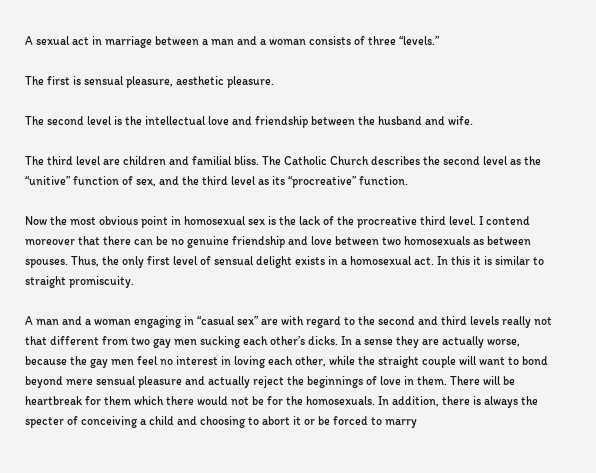A sexual act in marriage between a man and a woman consists of three “levels.”

The first is sensual pleasure, aesthetic pleasure.

The second level is the intellectual love and friendship between the husband and wife.

The third level are children and familial bliss. The Catholic Church describes the second level as the “unitive” function of sex, and the third level as its “procreative” function.

Now the most obvious point in homosexual sex is the lack of the procreative third level. I contend moreover that there can be no genuine friendship and love between two homosexuals as between spouses. Thus, the only first level of sensual delight exists in a homosexual act. In this it is similar to straight promiscuity.

A man and a woman engaging in “casual sex” are with regard to the second and third levels really not that different from two gay men sucking each other’s dicks. In a sense they are actually worse, because the gay men feel no interest in loving each other, while the straight couple will want to bond beyond mere sensual pleasure and actually reject the beginnings of love in them. There will be heartbreak for them which there would not be for the homosexuals. In addition, there is always the specter of conceiving a child and choosing to abort it or be forced to marry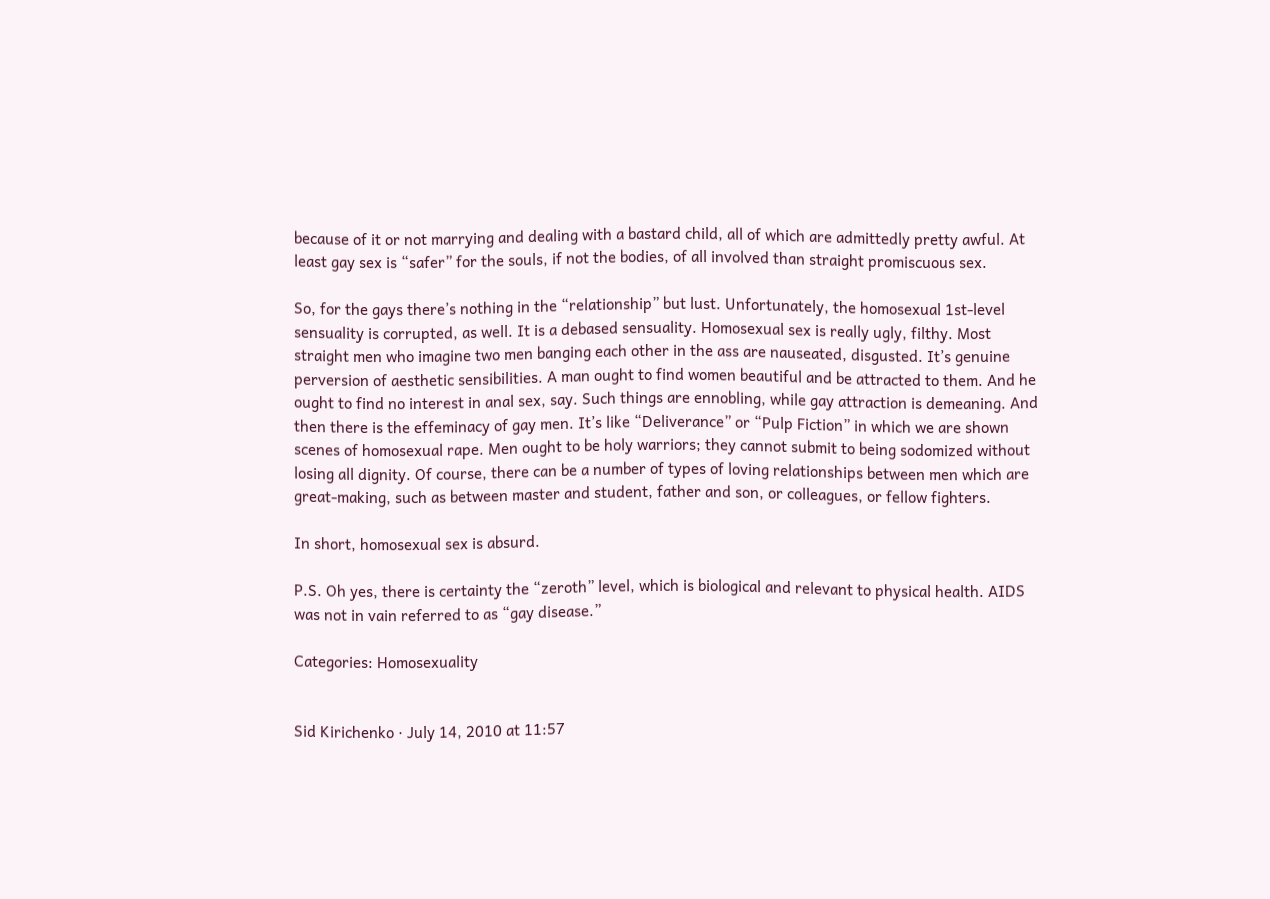because of it or not marrying and dealing with a bastard child, all of which are admittedly pretty awful. At least gay sex is “safer” for the souls, if not the bodies, of all involved than straight promiscuous sex.

So, for the gays there’s nothing in the “relationship” but lust. Unfortunately, the homosexual 1st-level sensuality is corrupted, as well. It is a debased sensuality. Homosexual sex is really ugly, filthy. Most straight men who imagine two men banging each other in the ass are nauseated, disgusted. It’s genuine perversion of aesthetic sensibilities. A man ought to find women beautiful and be attracted to them. And he ought to find no interest in anal sex, say. Such things are ennobling, while gay attraction is demeaning. And then there is the effeminacy of gay men. It’s like “Deliverance” or “Pulp Fiction” in which we are shown scenes of homosexual rape. Men ought to be holy warriors; they cannot submit to being sodomized without losing all dignity. Of course, there can be a number of types of loving relationships between men which are great-making, such as between master and student, father and son, or colleagues, or fellow fighters.

In short, homosexual sex is absurd.

P.S. Oh yes, there is certainty the “zeroth” level, which is biological and relevant to physical health. AIDS was not in vain referred to as “gay disease.”

Categories: Homosexuality


Sid Kirichenko · July 14, 2010 at 11:57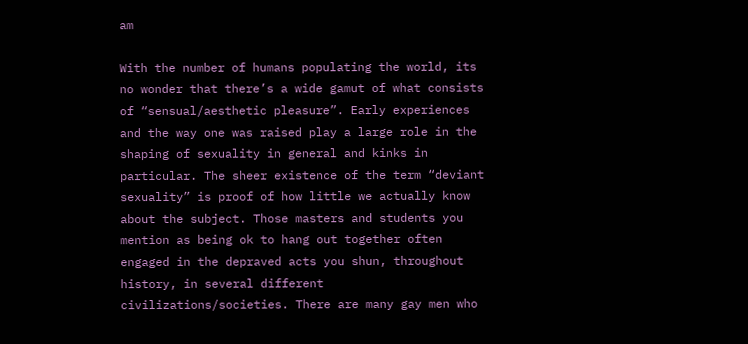am

With the number of humans populating the world, its no wonder that there’s a wide gamut of what consists of “sensual/aesthetic pleasure”. Early experiences and the way one was raised play a large role in the shaping of sexuality in general and kinks in particular. The sheer existence of the term “deviant sexuality” is proof of how little we actually know about the subject. Those masters and students you mention as being ok to hang out together often engaged in the depraved acts you shun, throughout history, in several different civilizations/societies. There are many gay men who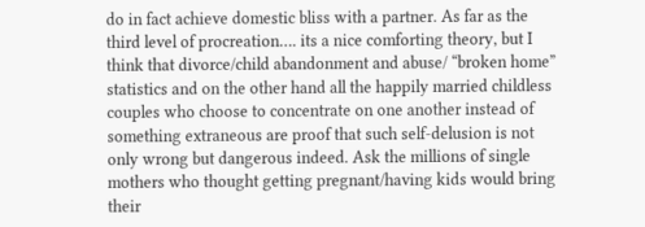do in fact achieve domestic bliss with a partner. As far as the third level of procreation…. its a nice comforting theory, but I think that divorce/child abandonment and abuse/ “broken home” statistics and on the other hand all the happily married childless couples who choose to concentrate on one another instead of something extraneous are proof that such self-delusion is not only wrong but dangerous indeed. Ask the millions of single mothers who thought getting pregnant/having kids would bring their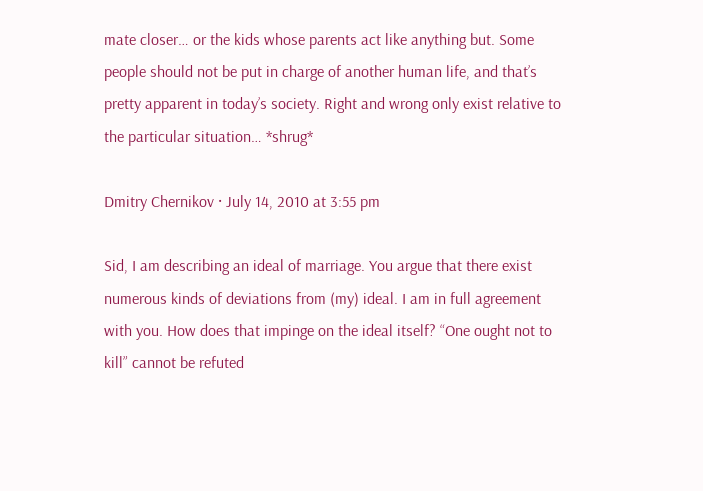mate closer… or the kids whose parents act like anything but. Some people should not be put in charge of another human life, and that’s pretty apparent in today’s society. Right and wrong only exist relative to the particular situation… *shrug*

Dmitry Chernikov · July 14, 2010 at 3:55 pm

Sid, I am describing an ideal of marriage. You argue that there exist numerous kinds of deviations from (my) ideal. I am in full agreement with you. How does that impinge on the ideal itself? “One ought not to kill” cannot be refuted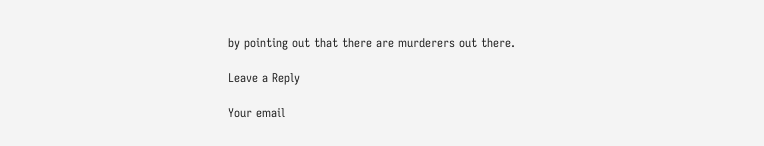by pointing out that there are murderers out there.

Leave a Reply

Your email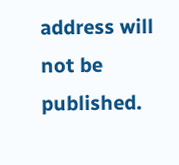address will not be published.